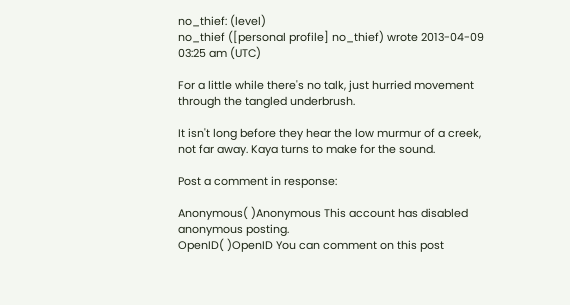no_thief: (level)
no_thief ([personal profile] no_thief) wrote 2013-04-09 03:25 am (UTC)

For a little while there's no talk, just hurried movement through the tangled underbrush.

It isn't long before they hear the low murmur of a creek, not far away. Kaya turns to make for the sound.

Post a comment in response:

Anonymous( )Anonymous This account has disabled anonymous posting.
OpenID( )OpenID You can comment on this post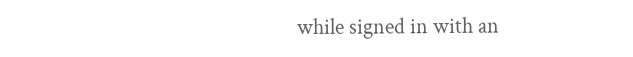while signed in with an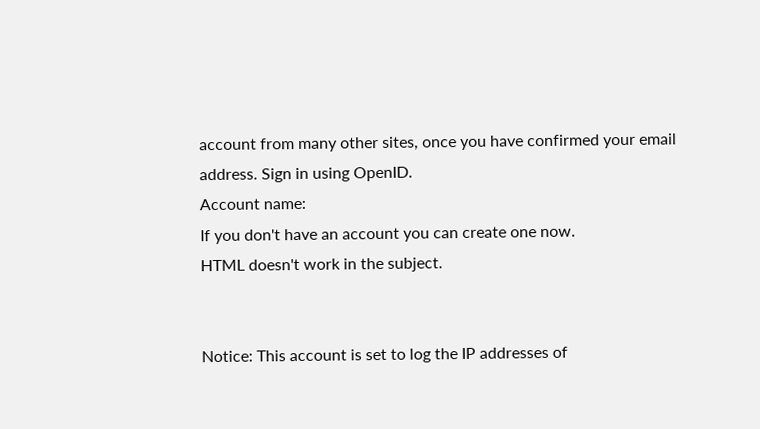account from many other sites, once you have confirmed your email address. Sign in using OpenID.
Account name:
If you don't have an account you can create one now.
HTML doesn't work in the subject.


Notice: This account is set to log the IP addresses of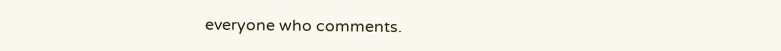everyone who comments.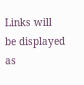Links will be displayed as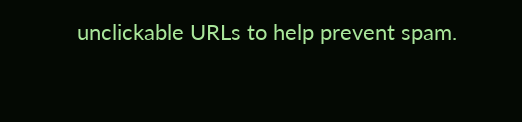unclickable URLs to help prevent spam.